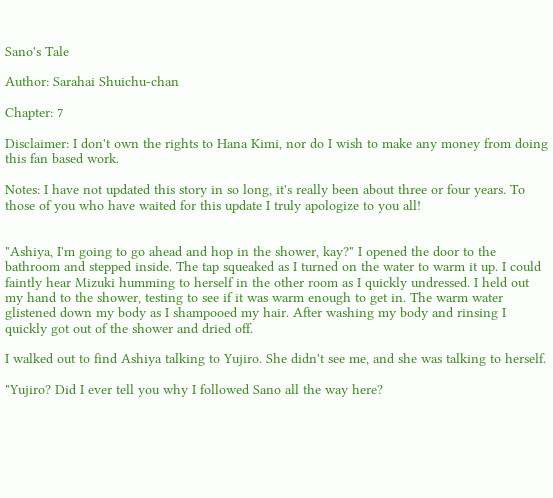Sano's Tale

Author: Sarahai Shuichu-chan

Chapter: 7

Disclaimer: I don't own the rights to Hana Kimi, nor do I wish to make any money from doing this fan based work.

Notes: I have not updated this story in so long, it's really been about three or four years. To those of you who have waited for this update I truly apologize to you all!


"Ashiya, I'm going to go ahead and hop in the shower, kay?" I opened the door to the bathroom and stepped inside. The tap squeaked as I turned on the water to warm it up. I could faintly hear Mizuki humming to herself in the other room as I quickly undressed. I held out my hand to the shower, testing to see if it was warm enough to get in. The warm water glistened down my body as I shampooed my hair. After washing my body and rinsing I quickly got out of the shower and dried off.

I walked out to find Ashiya talking to Yujiro. She didn't see me, and she was talking to herself.

"Yujiro? Did I ever tell you why I followed Sano all the way here?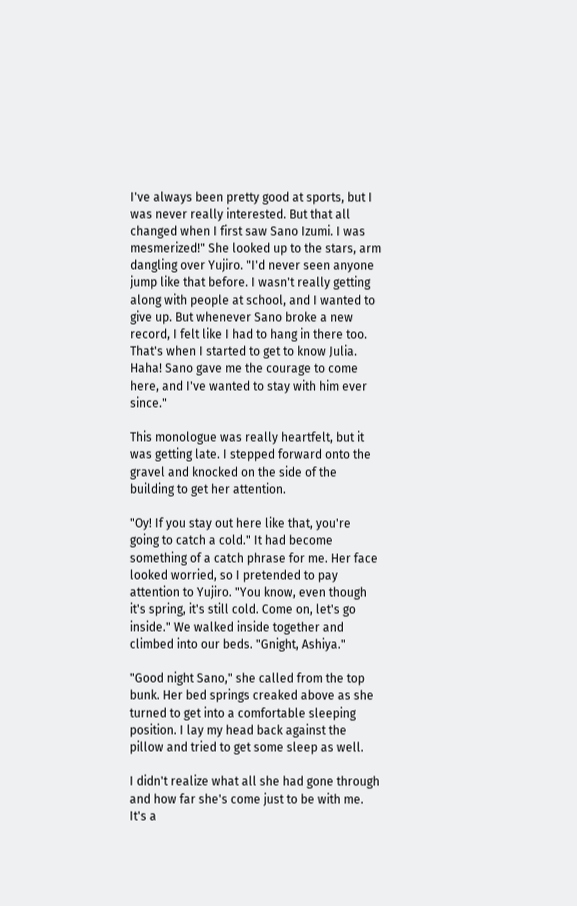I've always been pretty good at sports, but I was never really interested. But that all changed when I first saw Sano Izumi. I was mesmerized!" She looked up to the stars, arm dangling over Yujiro. "I'd never seen anyone jump like that before. I wasn't really getting along with people at school, and I wanted to give up. But whenever Sano broke a new record, I felt like I had to hang in there too. That's when I started to get to know Julia. Haha! Sano gave me the courage to come here, and I've wanted to stay with him ever since."

This monologue was really heartfelt, but it was getting late. I stepped forward onto the gravel and knocked on the side of the building to get her attention.

"Oy! If you stay out here like that, you're going to catch a cold." It had become something of a catch phrase for me. Her face looked worried, so I pretended to pay attention to Yujiro. "You know, even though it's spring, it's still cold. Come on, let's go inside." We walked inside together and climbed into our beds. "Gnight, Ashiya."

"Good night Sano," she called from the top bunk. Her bed springs creaked above as she turned to get into a comfortable sleeping position. I lay my head back against the pillow and tried to get some sleep as well.

I didn't realize what all she had gone through and how far she's come just to be with me. It's a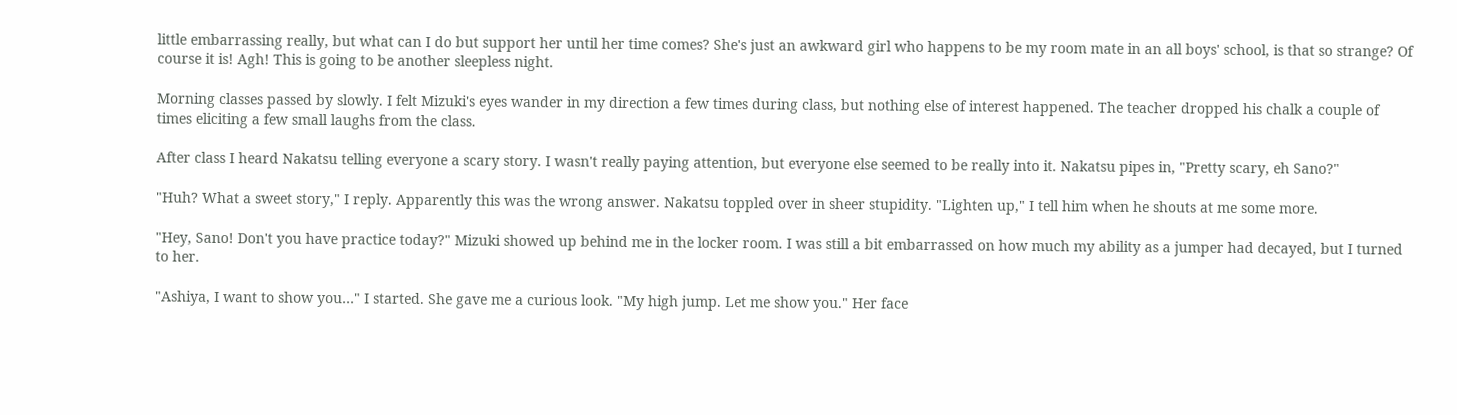little embarrassing really, but what can I do but support her until her time comes? She's just an awkward girl who happens to be my room mate in an all boys' school, is that so strange? Of course it is! Agh! This is going to be another sleepless night.

Morning classes passed by slowly. I felt Mizuki's eyes wander in my direction a few times during class, but nothing else of interest happened. The teacher dropped his chalk a couple of times eliciting a few small laughs from the class.

After class I heard Nakatsu telling everyone a scary story. I wasn't really paying attention, but everyone else seemed to be really into it. Nakatsu pipes in, "Pretty scary, eh Sano?"

"Huh? What a sweet story," I reply. Apparently this was the wrong answer. Nakatsu toppled over in sheer stupidity. "Lighten up," I tell him when he shouts at me some more.

"Hey, Sano! Don't you have practice today?" Mizuki showed up behind me in the locker room. I was still a bit embarrassed on how much my ability as a jumper had decayed, but I turned to her.

"Ashiya, I want to show you…" I started. She gave me a curious look. "My high jump. Let me show you." Her face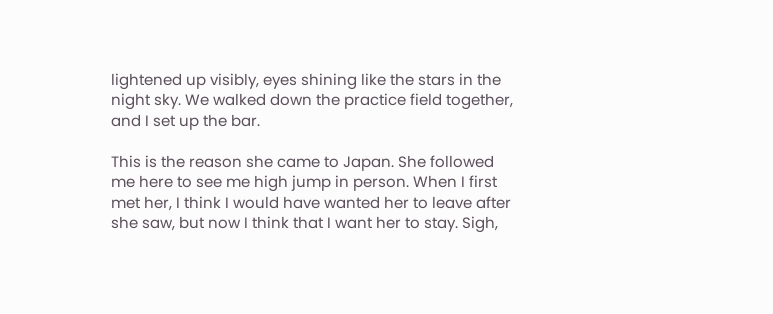lightened up visibly, eyes shining like the stars in the night sky. We walked down the practice field together, and I set up the bar.

This is the reason she came to Japan. She followed me here to see me high jump in person. When I first met her, I think I would have wanted her to leave after she saw, but now I think that I want her to stay. Sigh,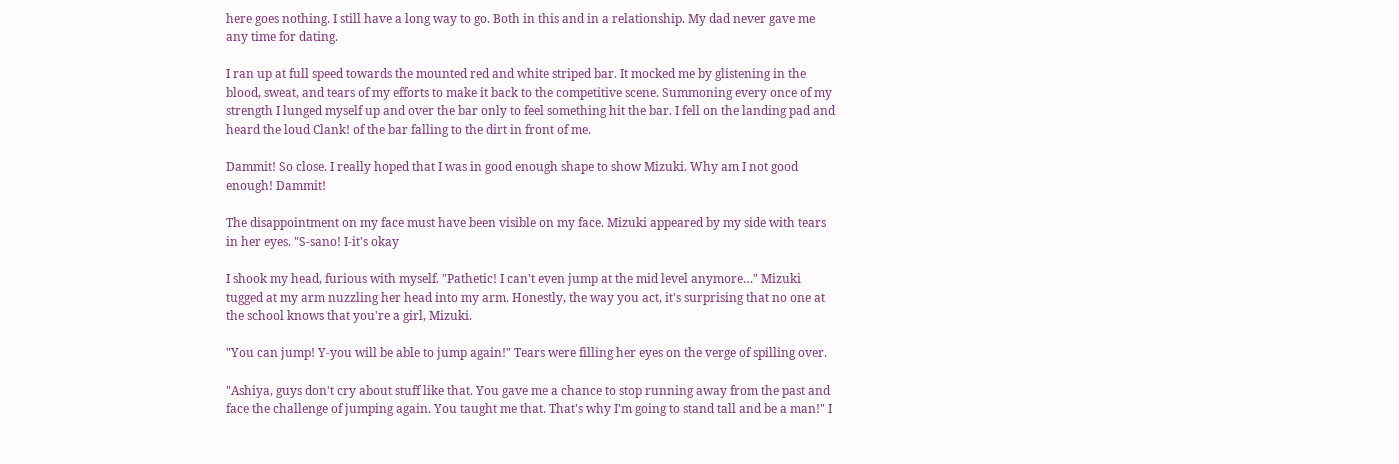here goes nothing. I still have a long way to go. Both in this and in a relationship. My dad never gave me any time for dating.

I ran up at full speed towards the mounted red and white striped bar. It mocked me by glistening in the blood, sweat, and tears of my efforts to make it back to the competitive scene. Summoning every once of my strength I lunged myself up and over the bar only to feel something hit the bar. I fell on the landing pad and heard the loud Clank! of the bar falling to the dirt in front of me.

Dammit! So close. I really hoped that I was in good enough shape to show Mizuki. Why am I not good enough! Dammit!

The disappointment on my face must have been visible on my face. Mizuki appeared by my side with tears in her eyes. "S-sano! I-it's okay

I shook my head, furious with myself. "Pathetic! I can't even jump at the mid level anymore…" Mizuki tugged at my arm nuzzling her head into my arm. Honestly, the way you act, it's surprising that no one at the school knows that you're a girl, Mizuki.

"You can jump! Y-you will be able to jump again!" Tears were filling her eyes on the verge of spilling over.

"Ashiya, guys don't cry about stuff like that. You gave me a chance to stop running away from the past and face the challenge of jumping again. You taught me that. That's why I'm going to stand tall and be a man!" I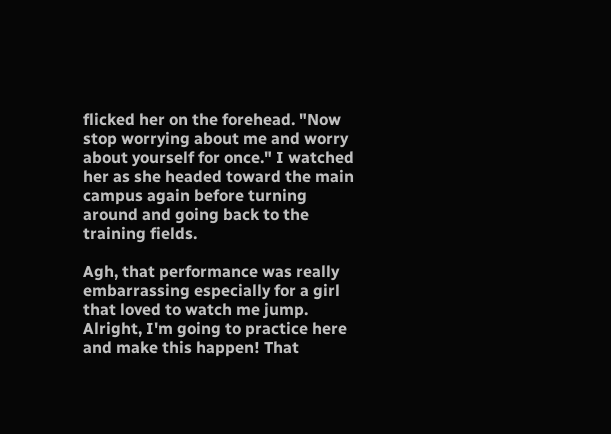flicked her on the forehead. "Now stop worrying about me and worry about yourself for once." I watched her as she headed toward the main campus again before turning around and going back to the training fields.

Agh, that performance was really embarrassing especially for a girl that loved to watch me jump. Alright, I'm going to practice here and make this happen! That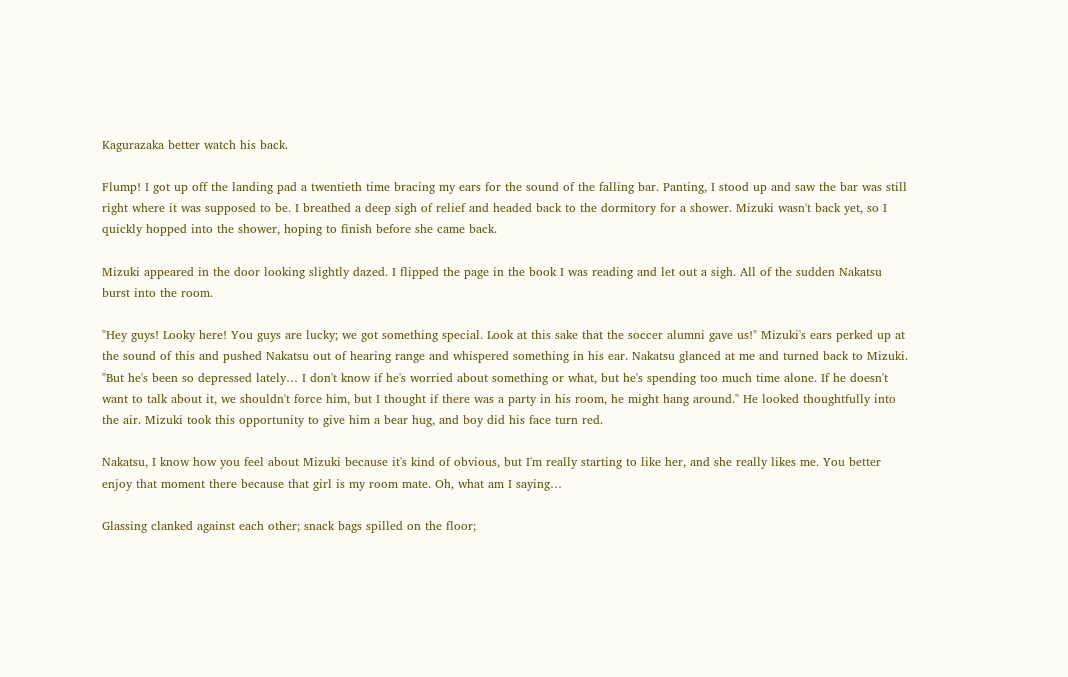Kagurazaka better watch his back.

Flump! I got up off the landing pad a twentieth time bracing my ears for the sound of the falling bar. Panting, I stood up and saw the bar was still right where it was supposed to be. I breathed a deep sigh of relief and headed back to the dormitory for a shower. Mizuki wasn't back yet, so I quickly hopped into the shower, hoping to finish before she came back.

Mizuki appeared in the door looking slightly dazed. I flipped the page in the book I was reading and let out a sigh. All of the sudden Nakatsu burst into the room.

"Hey guys! Looky here! You guys are lucky; we got something special. Look at this sake that the soccer alumni gave us!" Mizuki's ears perked up at the sound of this and pushed Nakatsu out of hearing range and whispered something in his ear. Nakatsu glanced at me and turned back to Mizuki. "But he's been so depressed lately… I don't know if he's worried about something or what, but he's spending too much time alone. If he doesn't want to talk about it, we shouldn't force him, but I thought if there was a party in his room, he might hang around." He looked thoughtfully into the air. Mizuki took this opportunity to give him a bear hug, and boy did his face turn red.

Nakatsu, I know how you feel about Mizuki because it's kind of obvious, but I'm really starting to like her, and she really likes me. You better enjoy that moment there because that girl is my room mate. Oh, what am I saying…

Glassing clanked against each other; snack bags spilled on the floor;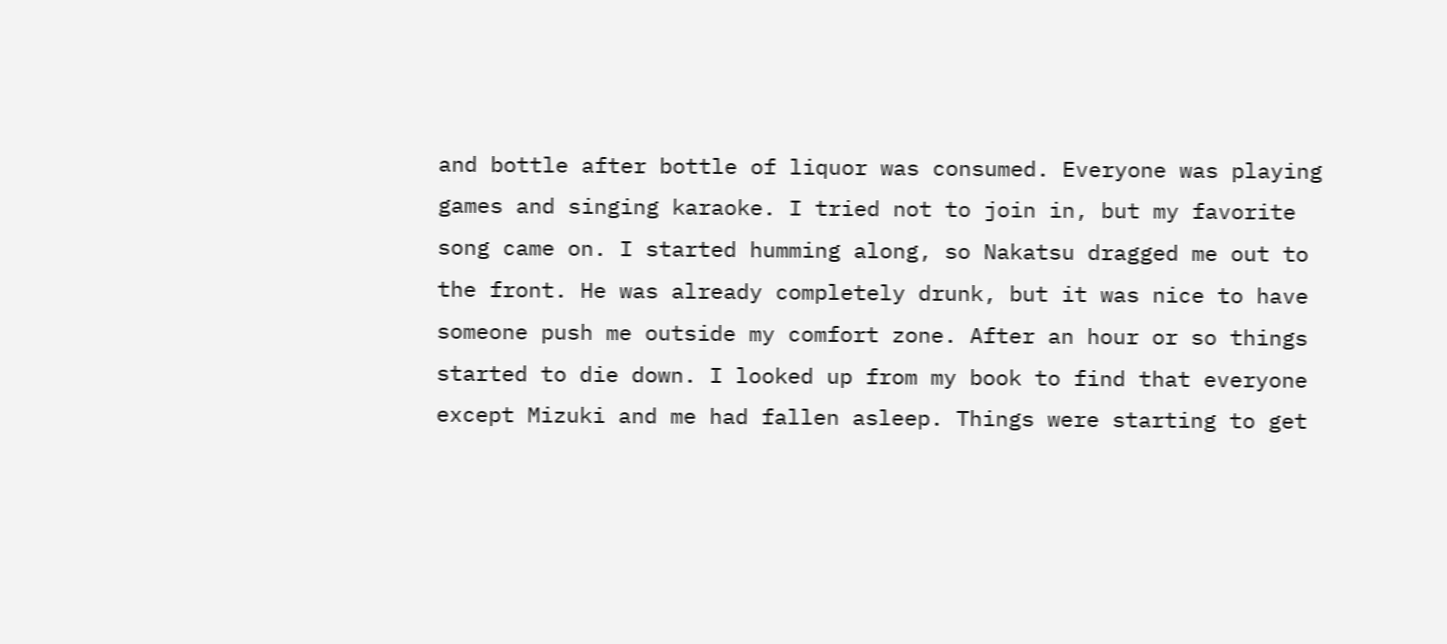and bottle after bottle of liquor was consumed. Everyone was playing games and singing karaoke. I tried not to join in, but my favorite song came on. I started humming along, so Nakatsu dragged me out to the front. He was already completely drunk, but it was nice to have someone push me outside my comfort zone. After an hour or so things started to die down. I looked up from my book to find that everyone except Mizuki and me had fallen asleep. Things were starting to get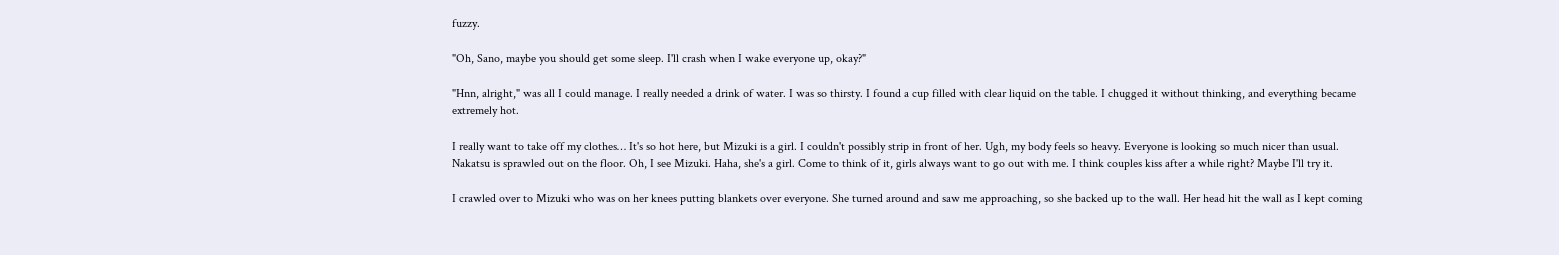fuzzy.

"Oh, Sano, maybe you should get some sleep. I'll crash when I wake everyone up, okay?"

"Hnn, alright," was all I could manage. I really needed a drink of water. I was so thirsty. I found a cup filled with clear liquid on the table. I chugged it without thinking, and everything became extremely hot.

I really want to take off my clothes… It's so hot here, but Mizuki is a girl. I couldn't possibly strip in front of her. Ugh, my body feels so heavy. Everyone is looking so much nicer than usual. Nakatsu is sprawled out on the floor. Oh, I see Mizuki. Haha, she's a girl. Come to think of it, girls always want to go out with me. I think couples kiss after a while right? Maybe I'll try it.

I crawled over to Mizuki who was on her knees putting blankets over everyone. She turned around and saw me approaching, so she backed up to the wall. Her head hit the wall as I kept coming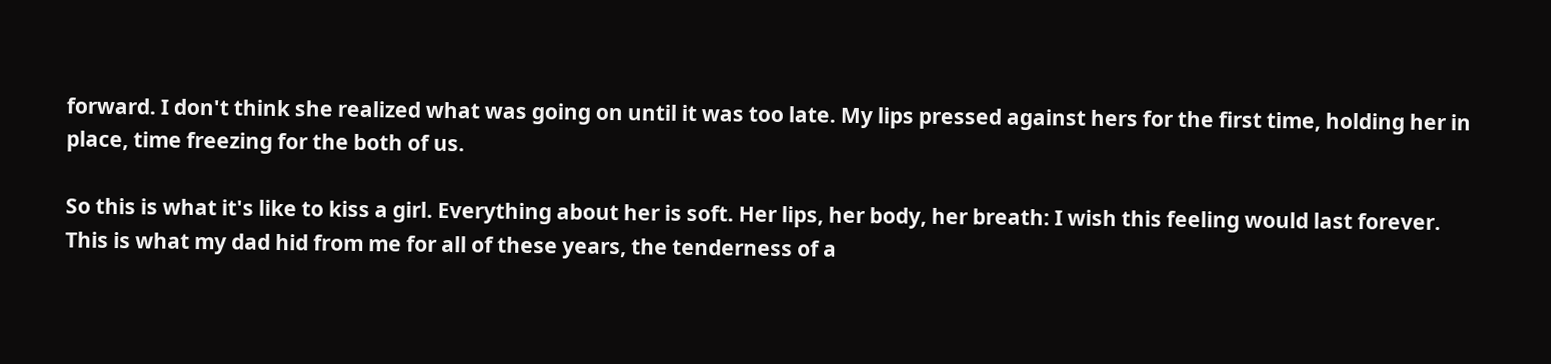forward. I don't think she realized what was going on until it was too late. My lips pressed against hers for the first time, holding her in place, time freezing for the both of us.

So this is what it's like to kiss a girl. Everything about her is soft. Her lips, her body, her breath: I wish this feeling would last forever. This is what my dad hid from me for all of these years, the tenderness of a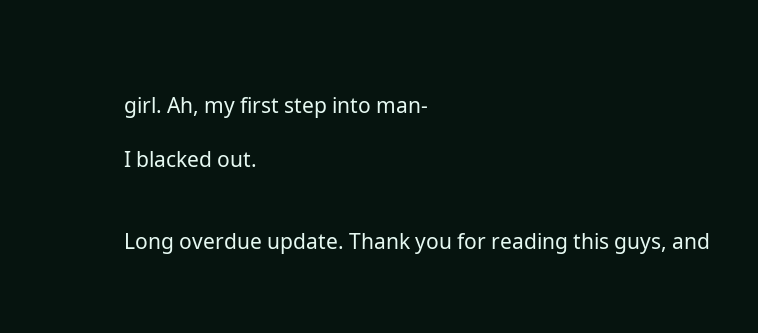girl. Ah, my first step into man-

I blacked out.


Long overdue update. Thank you for reading this guys, and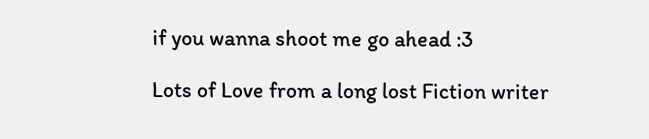if you wanna shoot me go ahead :3

Lots of Love from a long lost Fiction writer